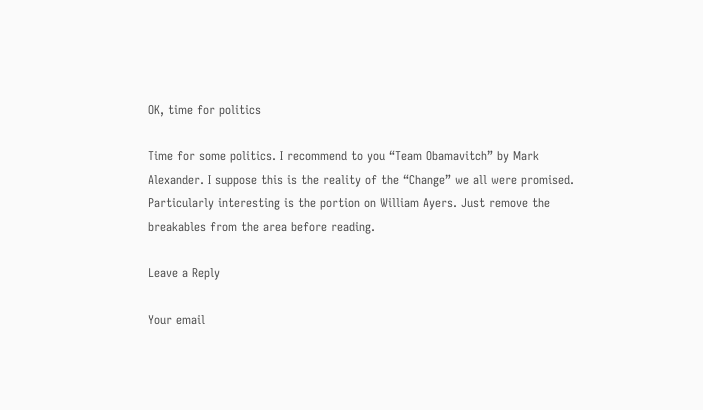OK, time for politics

Time for some politics. I recommend to you “Team Obamavitch” by Mark Alexander. I suppose this is the reality of the “Change” we all were promised. Particularly interesting is the portion on William Ayers. Just remove the breakables from the area before reading.

Leave a Reply

Your email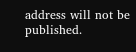address will not be published.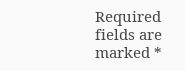Required fields are marked *